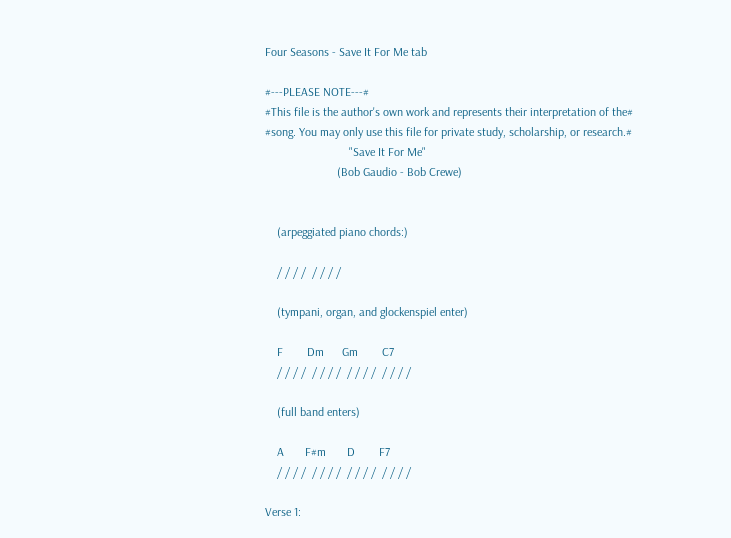Four Seasons - Save It For Me tab

#---PLEASE NOTE---#
#This file is the author's own work and represents their interpretation of the#
#song. You may only use this file for private study, scholarship, or research.#
                            "Save It For Me"
                        (Bob Gaudio - Bob Crewe)


    (arpeggiated piano chords:)

    / / / /  / / / /

    (tympani, organ, and glockenspiel enter)

    F        Dm      Gm        C7
    / / / /  / / / /  / / / /  / / / /

    (full band enters)

    A       F#m       D        F7
    / / / /  / / / /  / / / /  / / / /

Verse 1: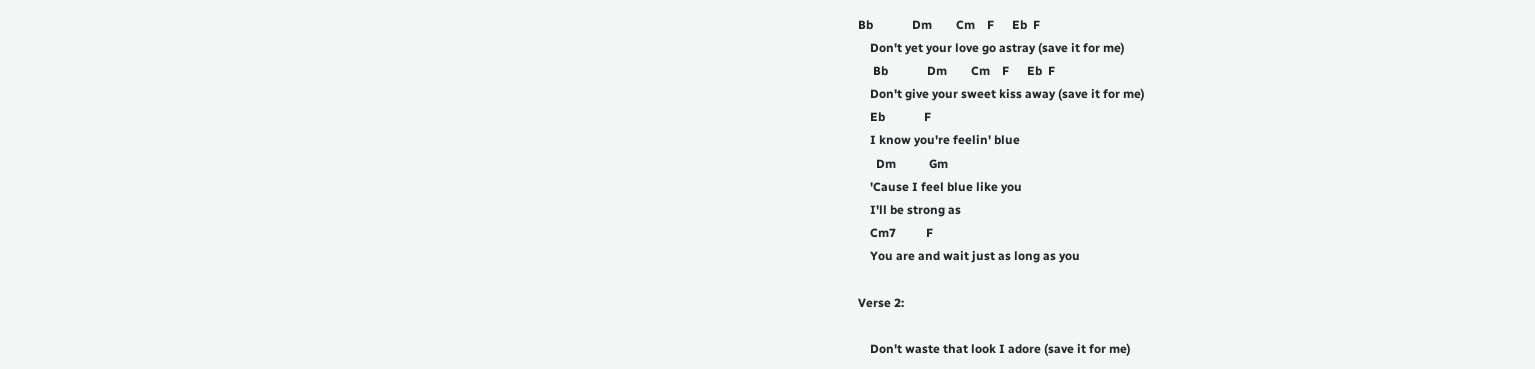Bb             Dm        Cm    F      Eb  F
    Don't yet your love go astray (save it for me)
     Bb             Dm        Cm    F      Eb  F
    Don't give your sweet kiss away (save it for me)
    Eb             F
    I know you're feelin' blue
      Dm           Gm
    'Cause I feel blue like you
    I'll be strong as
    Cm7          F
    You are and wait just as long as you

Verse 2:

    Don't waste that look I adore (save it for me)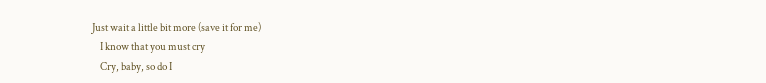Just wait a little bit more (save it for me)
    I know that you must cry
    Cry, baby, so do I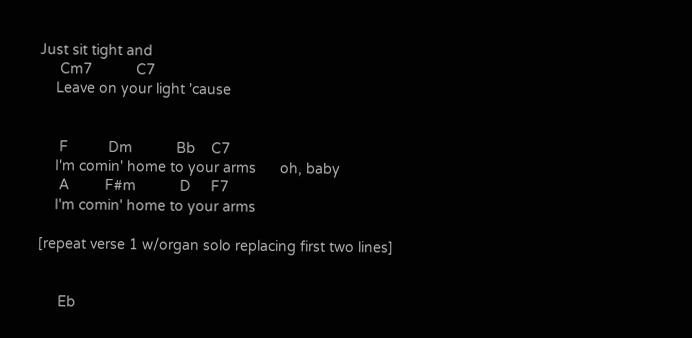Just sit tight and
     Cm7           C7
    Leave on your light 'cause


     F          Dm           Bb    C7
    I'm comin' home to your arms      oh, baby
     A         F#m           D     F7
    I'm comin' home to your arms

[repeat verse 1 w/organ solo replacing first two lines]


     Eb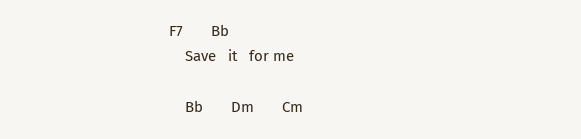F7       Bb
    Save   it   for me

    Bb       Dm       Cm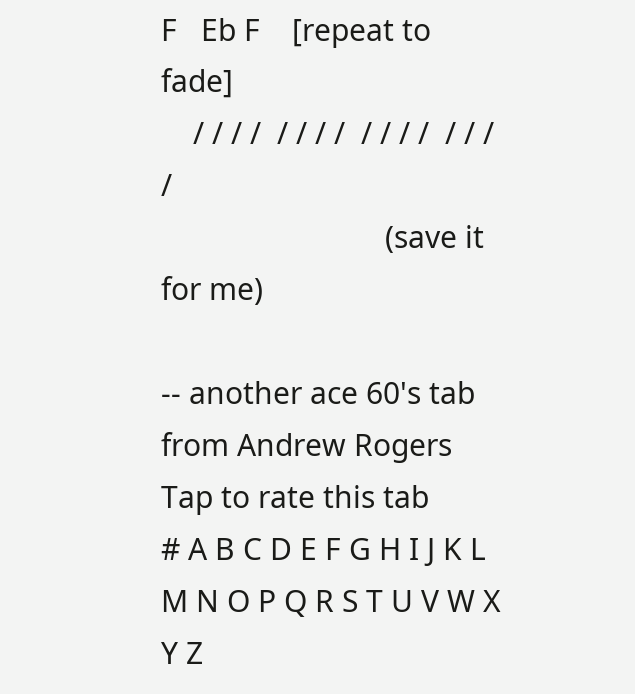F   Eb F    [repeat to fade]
    / / / /  / / / /  / / / /  / / / /
                            (save it for me)

-- another ace 60's tab from Andrew Rogers
Tap to rate this tab
# A B C D E F G H I J K L M N O P Q R S T U V W X Y Z